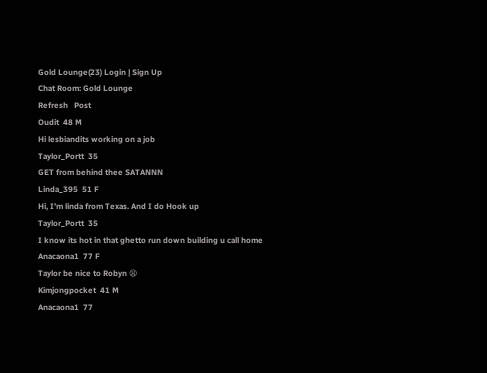Gold Lounge(23) Login | Sign Up
Chat Room: Gold Lounge
Refresh   Post
Oudit  48 M
Hi lesbiandits working on a job
Taylor_Portt  35
GET from behind thee SATANNN
Linda_395  51 F
Hi, I’m linda from Texas. And I do Hook up
Taylor_Portt  35
I know its hot in that ghetto run down building u call home
Anacaona1  77 F
Taylor be nice to Robyn 😫
Kimjongpocket  41 M
Anacaona1  77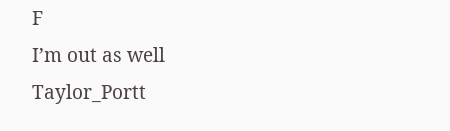F
I’m out as well
Taylor_Portt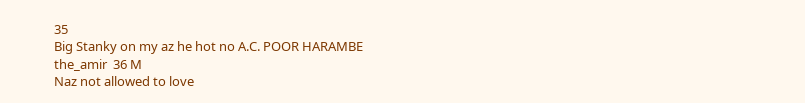35
Big Stanky on my az he hot no A.C. POOR HARAMBE
the_amir  36 M
Naz not allowed to love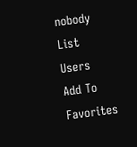nobody
List Users
Add To Favorites